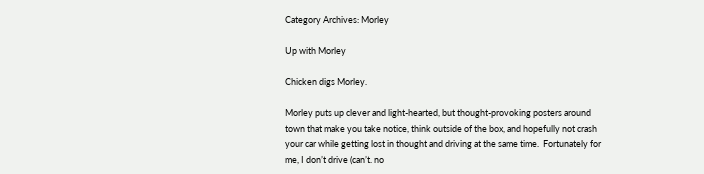Category Archives: Morley

Up with Morley

Chicken digs Morley.

Morley puts up clever and light-hearted, but thought-provoking posters around town that make you take notice, think outside of the box, and hopefully not crash your car while getting lost in thought and driving at the same time.  Fortunately for me, I don’t drive (can’t. no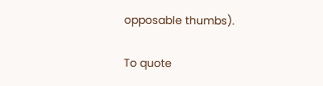opposable thumbs).

To quote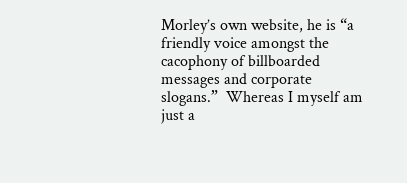Morley’s own website, he is “a friendly voice amongst the cacophony of billboarded messages and corporate slogans.”  Whereas I myself am just a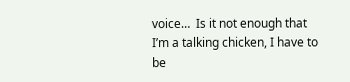voice…  Is it not enough that I’m a talking chicken, I have to be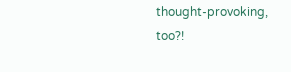thought-provoking, too?!